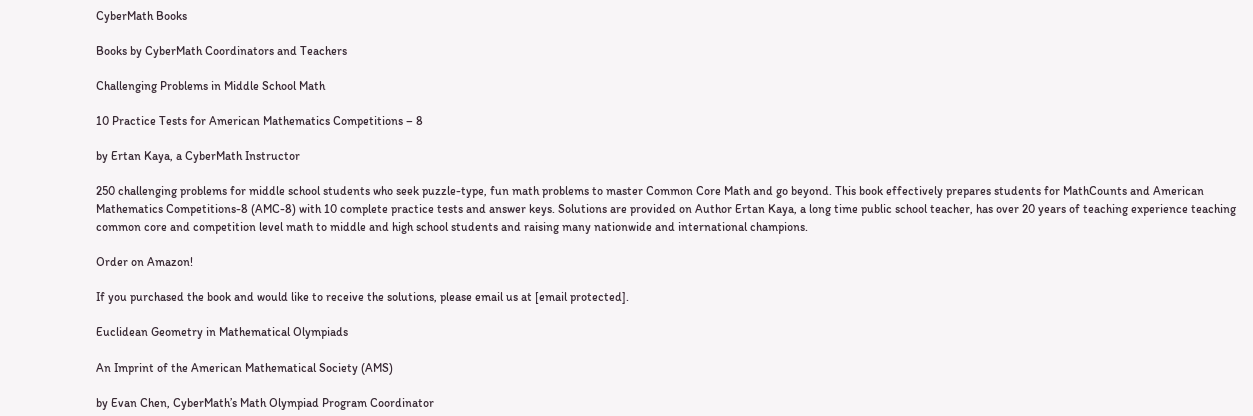CyberMath Books

Books by CyberMath Coordinators and Teachers

Challenging Problems in Middle School Math

10 Practice Tests for American Mathematics Competitions – 8

by Ertan Kaya, a CyberMath Instructor

250 challenging problems for middle school students who seek puzzle-type, fun math problems to master Common Core Math and go beyond. This book effectively prepares students for MathCounts and American Mathematics Competitions-8 (AMC-8) with 10 complete practice tests and answer keys. Solutions are provided on Author Ertan Kaya, a long time public school teacher, has over 20 years of teaching experience teaching common core and competition level math to middle and high school students and raising many nationwide and international champions.

Order on Amazon!

If you purchased the book and would like to receive the solutions, please email us at [email protected].

Euclidean Geometry in Mathematical Olympiads

An Imprint of the American Mathematical Society (AMS)

by Evan Chen, CyberMath’s Math Olympiad Program Coordinator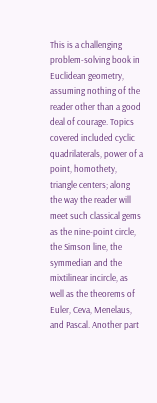This is a challenging problem-solving book in Euclidean geometry, assuming nothing of the reader other than a good deal of courage. Topics covered included cyclic quadrilaterals, power of a point, homothety, triangle centers; along the way the reader will meet such classical gems as the nine-point circle, the Simson line, the symmedian and the mixtilinear incircle, as well as the theorems of Euler, Ceva, Menelaus, and Pascal. Another part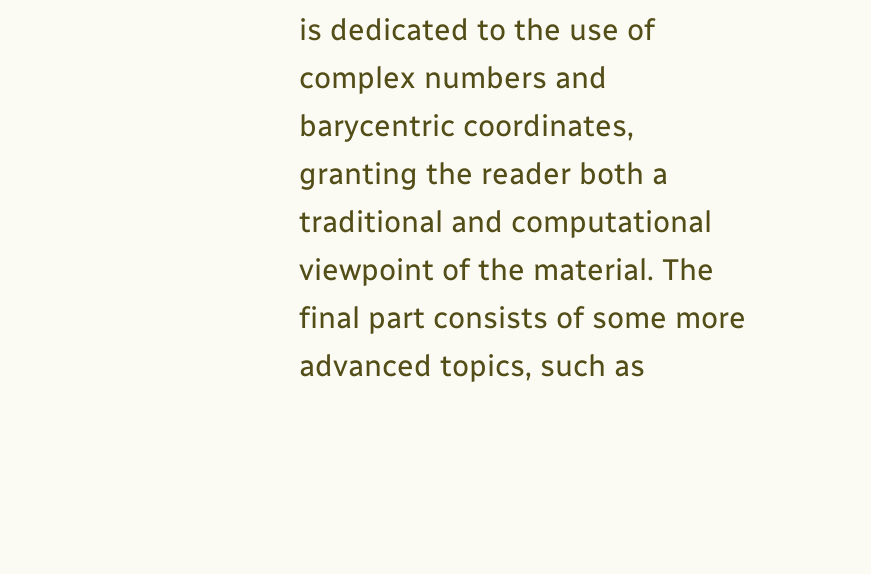is dedicated to the use of complex numbers and barycentric coordinates, granting the reader both a traditional and computational viewpoint of the material. The final part consists of some more advanced topics, such as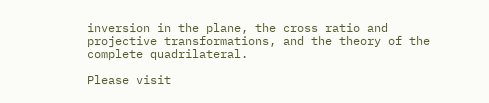inversion in the plane, the cross ratio and projective transformations, and the theory of the complete quadrilateral.

Please visit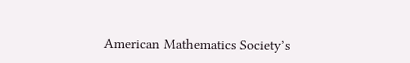American Mathematics Society’s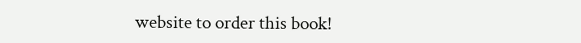website to order this book!